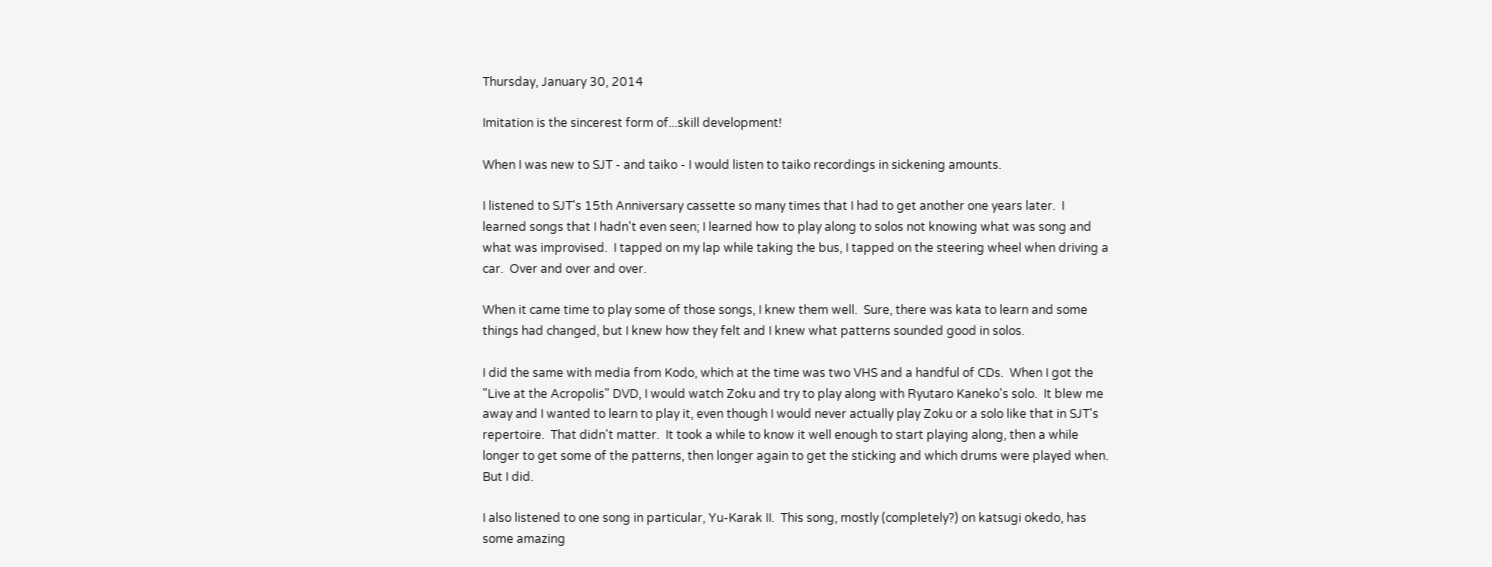Thursday, January 30, 2014

Imitation is the sincerest form of...skill development!

When I was new to SJT - and taiko - I would listen to taiko recordings in sickening amounts.

I listened to SJT's 15th Anniversary cassette so many times that I had to get another one years later.  I learned songs that I hadn't even seen; I learned how to play along to solos not knowing what was song and what was improvised.  I tapped on my lap while taking the bus, I tapped on the steering wheel when driving a car.  Over and over and over.

When it came time to play some of those songs, I knew them well.  Sure, there was kata to learn and some things had changed, but I knew how they felt and I knew what patterns sounded good in solos.

I did the same with media from Kodo, which at the time was two VHS and a handful of CDs.  When I got the "Live at the Acropolis" DVD, I would watch Zoku and try to play along with Ryutaro Kaneko's solo.  It blew me away and I wanted to learn to play it, even though I would never actually play Zoku or a solo like that in SJT's repertoire.  That didn't matter.  It took a while to know it well enough to start playing along, then a while longer to get some of the patterns, then longer again to get the sticking and which drums were played when.  But I did.

I also listened to one song in particular, Yu-Karak II.  This song, mostly (completely?) on katsugi okedo, has some amazing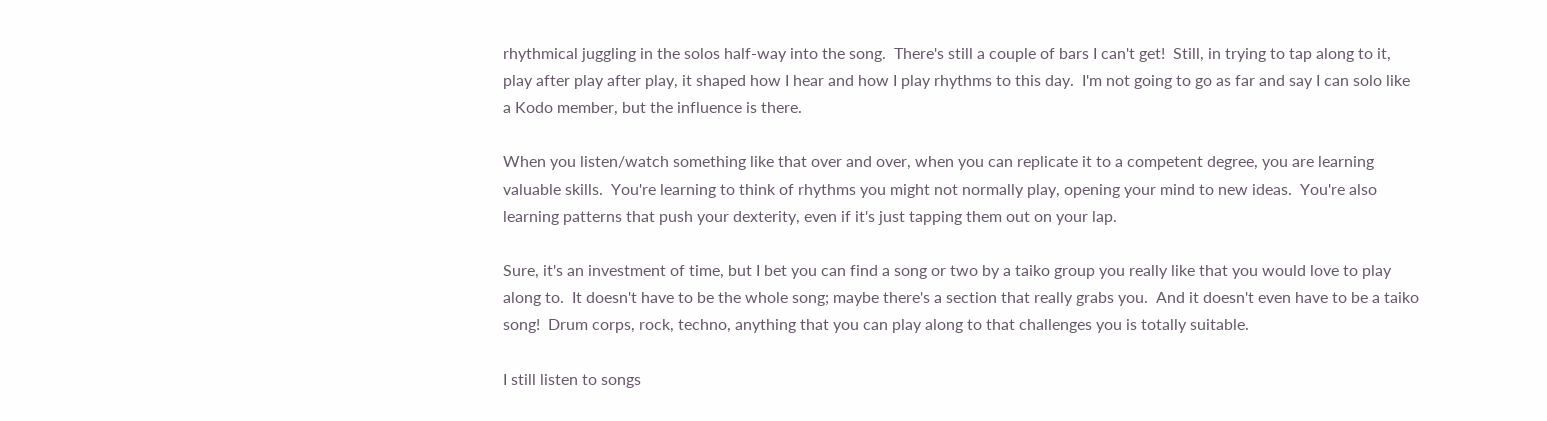rhythmical juggling in the solos half-way into the song.  There's still a couple of bars I can't get!  Still, in trying to tap along to it, play after play after play, it shaped how I hear and how I play rhythms to this day.  I'm not going to go as far and say I can solo like a Kodo member, but the influence is there.

When you listen/watch something like that over and over, when you can replicate it to a competent degree, you are learning valuable skills.  You're learning to think of rhythms you might not normally play, opening your mind to new ideas.  You're also learning patterns that push your dexterity, even if it's just tapping them out on your lap.

Sure, it's an investment of time, but I bet you can find a song or two by a taiko group you really like that you would love to play along to.  It doesn't have to be the whole song; maybe there's a section that really grabs you.  And it doesn't even have to be a taiko song!  Drum corps, rock, techno, anything that you can play along to that challenges you is totally suitable.

I still listen to songs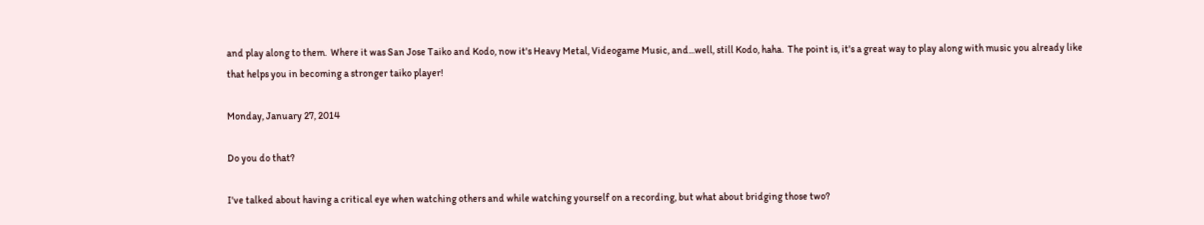and play along to them.  Where it was San Jose Taiko and Kodo, now it's Heavy Metal, Videogame Music, and...well, still Kodo, haha.  The point is, it's a great way to play along with music you already like that helps you in becoming a stronger taiko player!

Monday, January 27, 2014

Do you do that?

I've talked about having a critical eye when watching others and while watching yourself on a recording, but what about bridging those two?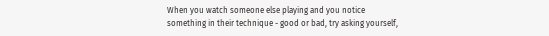When you watch someone else playing and you notice something in their technique - good or bad, try asking yourself,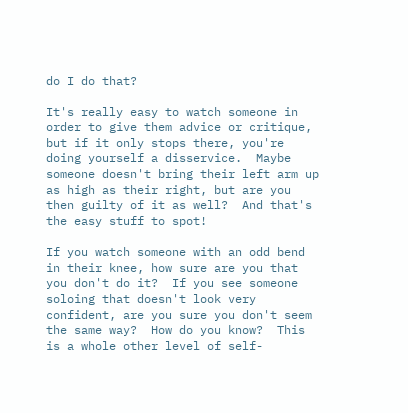do I do that?

It's really easy to watch someone in order to give them advice or critique, but if it only stops there, you're doing yourself a disservice.  Maybe someone doesn't bring their left arm up as high as their right, but are you then guilty of it as well?  And that's the easy stuff to spot!

If you watch someone with an odd bend in their knee, how sure are you that you don't do it?  If you see someone soloing that doesn't look very confident, are you sure you don't seem the same way?  How do you know?  This is a whole other level of self-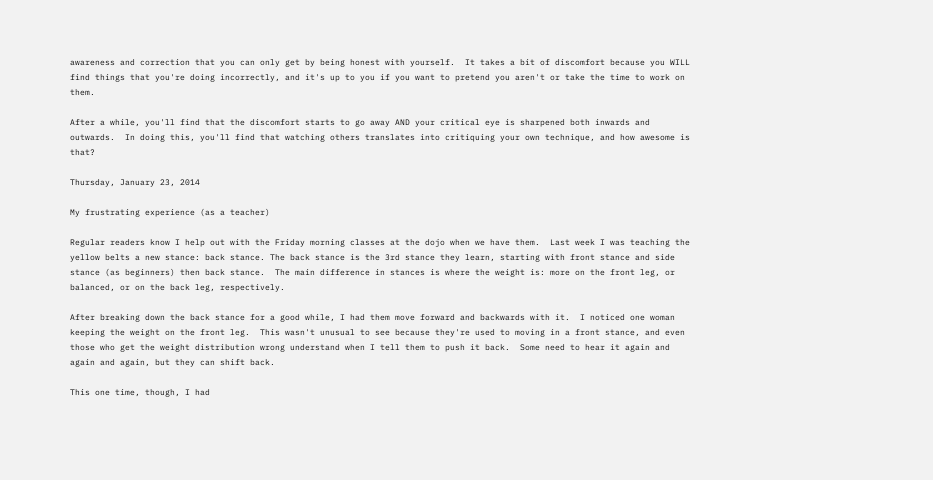awareness and correction that you can only get by being honest with yourself.  It takes a bit of discomfort because you WILL find things that you're doing incorrectly, and it's up to you if you want to pretend you aren't or take the time to work on them.

After a while, you'll find that the discomfort starts to go away AND your critical eye is sharpened both inwards and outwards.  In doing this, you'll find that watching others translates into critiquing your own technique, and how awesome is that?

Thursday, January 23, 2014

My frustrating experience (as a teacher)

Regular readers know I help out with the Friday morning classes at the dojo when we have them.  Last week I was teaching the yellow belts a new stance: back stance. The back stance is the 3rd stance they learn, starting with front stance and side stance (as beginners) then back stance.  The main difference in stances is where the weight is: more on the front leg, or balanced, or on the back leg, respectively.

After breaking down the back stance for a good while, I had them move forward and backwards with it.  I noticed one woman keeping the weight on the front leg.  This wasn't unusual to see because they're used to moving in a front stance, and even those who get the weight distribution wrong understand when I tell them to push it back.  Some need to hear it again and again and again, but they can shift back.

This one time, though, I had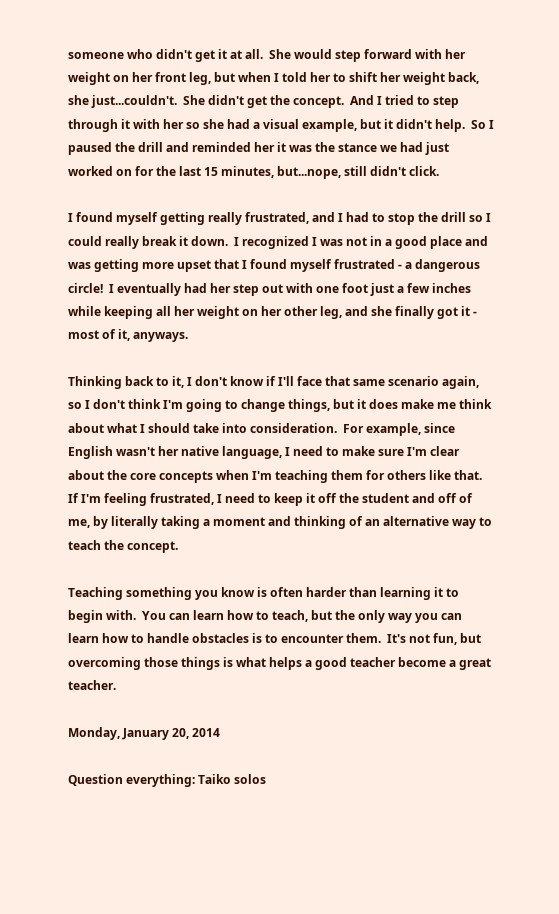someone who didn't get it at all.  She would step forward with her weight on her front leg, but when I told her to shift her weight back, she just...couldn't.  She didn't get the concept.  And I tried to step through it with her so she had a visual example, but it didn't help.  So I paused the drill and reminded her it was the stance we had just worked on for the last 15 minutes, but...nope, still didn't click.

I found myself getting really frustrated, and I had to stop the drill so I could really break it down.  I recognized I was not in a good place and was getting more upset that I found myself frustrated - a dangerous circle!  I eventually had her step out with one foot just a few inches while keeping all her weight on her other leg, and she finally got it - most of it, anyways.

Thinking back to it, I don't know if I'll face that same scenario again, so I don't think I'm going to change things, but it does make me think about what I should take into consideration.  For example, since English wasn't her native language, I need to make sure I'm clear about the core concepts when I'm teaching them for others like that.  If I'm feeling frustrated, I need to keep it off the student and off of me, by literally taking a moment and thinking of an alternative way to teach the concept.

Teaching something you know is often harder than learning it to begin with.  You can learn how to teach, but the only way you can learn how to handle obstacles is to encounter them.  It's not fun, but overcoming those things is what helps a good teacher become a great teacher.

Monday, January 20, 2014

Question everything: Taiko solos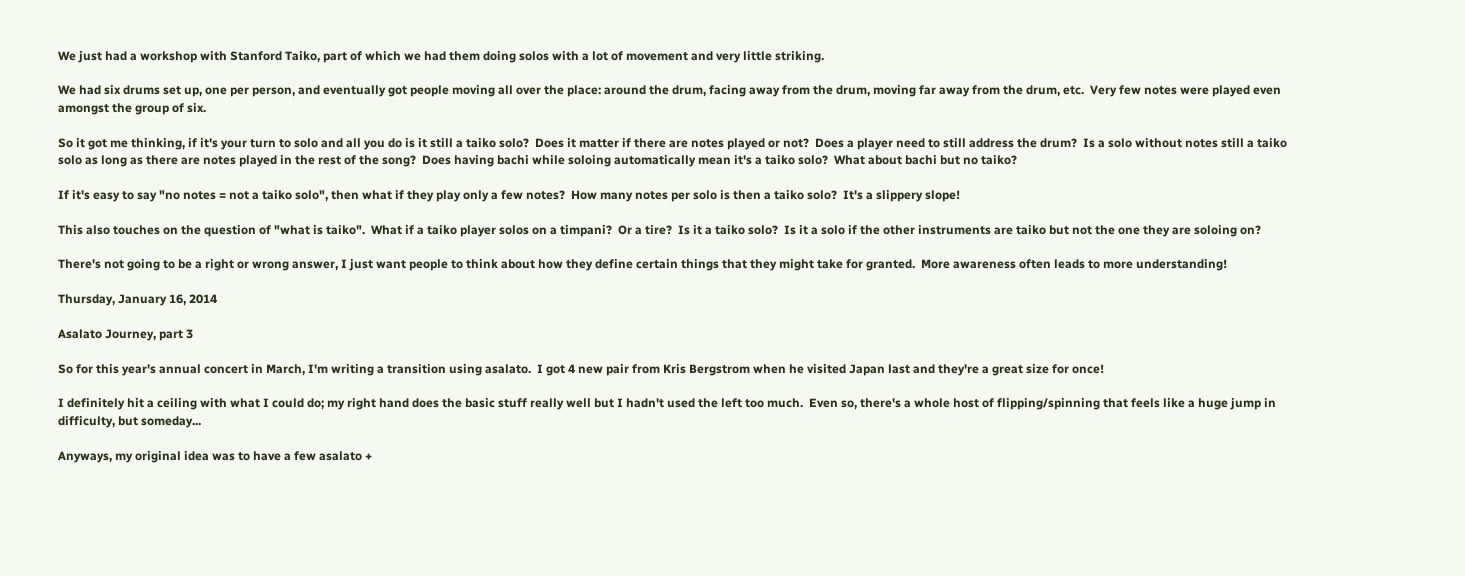We just had a workshop with Stanford Taiko, part of which we had them doing solos with a lot of movement and very little striking.

We had six drums set up, one per person, and eventually got people moving all over the place: around the drum, facing away from the drum, moving far away from the drum, etc.  Very few notes were played even amongst the group of six.

So it got me thinking, if it's your turn to solo and all you do is it still a taiko solo?  Does it matter if there are notes played or not?  Does a player need to still address the drum?  Is a solo without notes still a taiko solo as long as there are notes played in the rest of the song?  Does having bachi while soloing automatically mean it's a taiko solo?  What about bachi but no taiko?

If it's easy to say "no notes = not a taiko solo", then what if they play only a few notes?  How many notes per solo is then a taiko solo?  It's a slippery slope!

This also touches on the question of "what is taiko".  What if a taiko player solos on a timpani?  Or a tire?  Is it a taiko solo?  Is it a solo if the other instruments are taiko but not the one they are soloing on?

There's not going to be a right or wrong answer, I just want people to think about how they define certain things that they might take for granted.  More awareness often leads to more understanding!

Thursday, January 16, 2014

Asalato Journey, part 3

So for this year's annual concert in March, I'm writing a transition using asalato.  I got 4 new pair from Kris Bergstrom when he visited Japan last and they're a great size for once!

I definitely hit a ceiling with what I could do; my right hand does the basic stuff really well but I hadn't used the left too much.  Even so, there's a whole host of flipping/spinning that feels like a huge jump in difficulty, but someday...

Anyways, my original idea was to have a few asalato +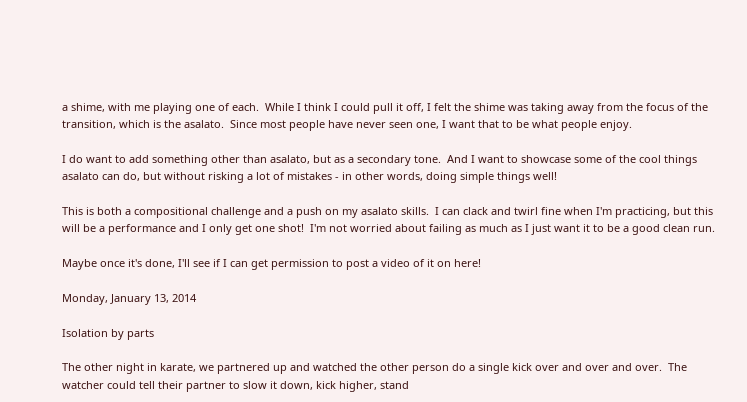a shime, with me playing one of each.  While I think I could pull it off, I felt the shime was taking away from the focus of the transition, which is the asalato.  Since most people have never seen one, I want that to be what people enjoy.

I do want to add something other than asalato, but as a secondary tone.  And I want to showcase some of the cool things asalato can do, but without risking a lot of mistakes - in other words, doing simple things well!

This is both a compositional challenge and a push on my asalato skills.  I can clack and twirl fine when I'm practicing, but this will be a performance and I only get one shot!  I'm not worried about failing as much as I just want it to be a good clean run.

Maybe once it's done, I'll see if I can get permission to post a video of it on here!

Monday, January 13, 2014

Isolation by parts

The other night in karate, we partnered up and watched the other person do a single kick over and over and over.  The watcher could tell their partner to slow it down, kick higher, stand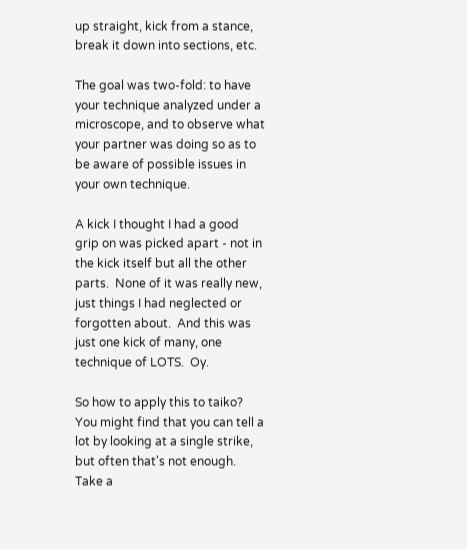up straight, kick from a stance, break it down into sections, etc.

The goal was two-fold: to have your technique analyzed under a microscope, and to observe what your partner was doing so as to be aware of possible issues in your own technique.

A kick I thought I had a good grip on was picked apart - not in the kick itself but all the other parts.  None of it was really new, just things I had neglected or forgotten about.  And this was just one kick of many, one technique of LOTS.  Oy.

So how to apply this to taiko?  You might find that you can tell a lot by looking at a single strike, but often that's not enough.  Take a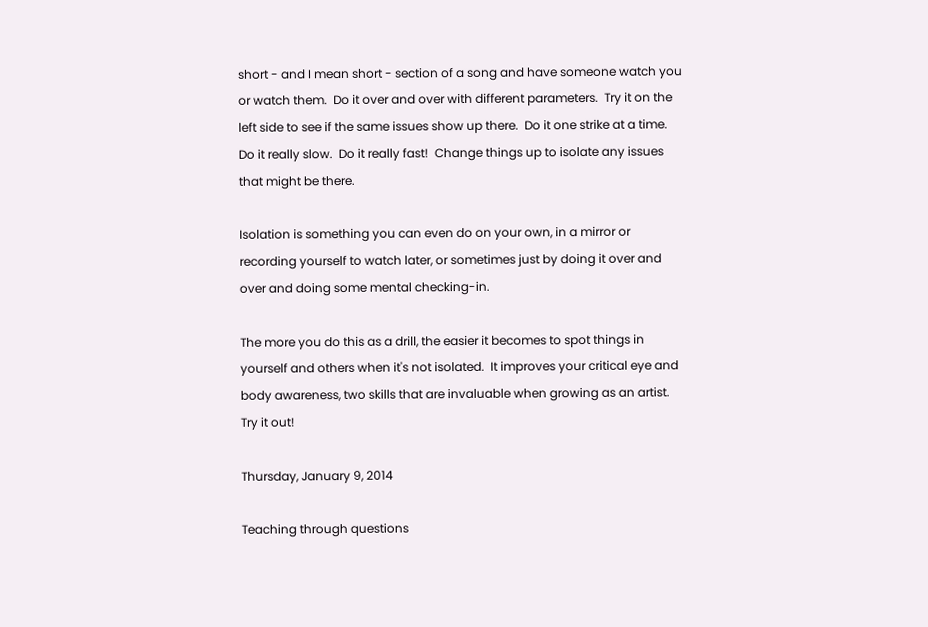short - and I mean short - section of a song and have someone watch you or watch them.  Do it over and over with different parameters.  Try it on the left side to see if the same issues show up there.  Do it one strike at a time.  Do it really slow.  Do it really fast!  Change things up to isolate any issues that might be there.

Isolation is something you can even do on your own, in a mirror or recording yourself to watch later, or sometimes just by doing it over and over and doing some mental checking-in.

The more you do this as a drill, the easier it becomes to spot things in yourself and others when it's not isolated.  It improves your critical eye and body awareness, two skills that are invaluable when growing as an artist.  Try it out!

Thursday, January 9, 2014

Teaching through questions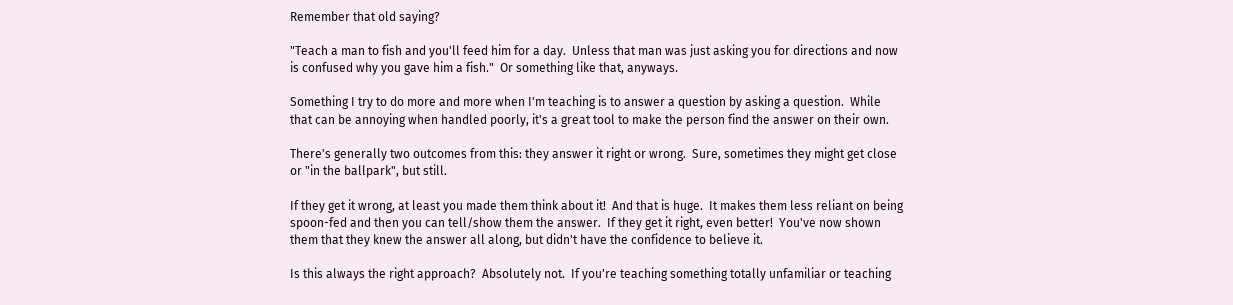Remember that old saying?

"Teach a man to fish and you'll feed him for a day.  Unless that man was just asking you for directions and now is confused why you gave him a fish."  Or something like that, anyways.

Something I try to do more and more when I'm teaching is to answer a question by asking a question.  While that can be annoying when handled poorly, it's a great tool to make the person find the answer on their own.

There's generally two outcomes from this: they answer it right or wrong.  Sure, sometimes they might get close or "in the ballpark", but still.

If they get it wrong, at least you made them think about it!  And that is huge.  It makes them less reliant on being spoon-fed and then you can tell/show them the answer.  If they get it right, even better!  You've now shown them that they knew the answer all along, but didn't have the confidence to believe it.

Is this always the right approach?  Absolutely not.  If you're teaching something totally unfamiliar or teaching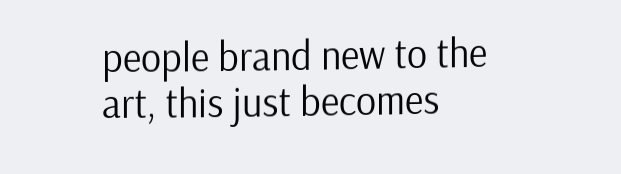people brand new to the art, this just becomes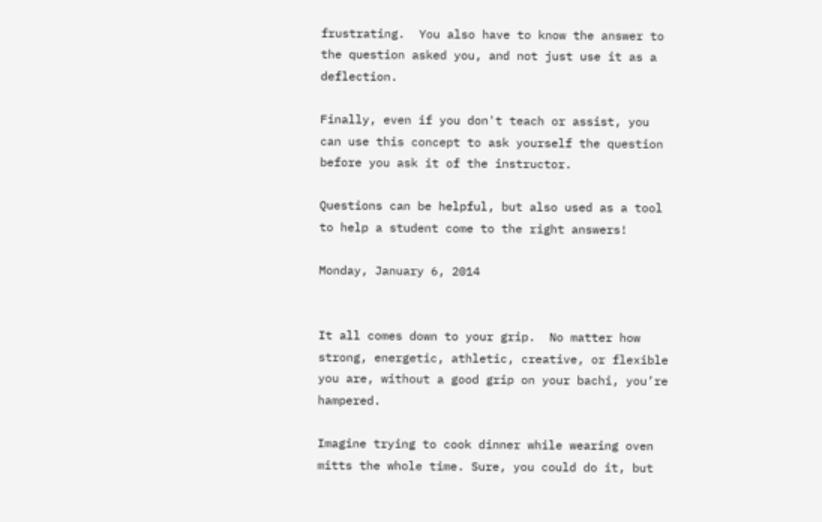frustrating.  You also have to know the answer to the question asked you, and not just use it as a deflection.

Finally, even if you don't teach or assist, you can use this concept to ask yourself the question before you ask it of the instructor.

Questions can be helpful, but also used as a tool to help a student come to the right answers!

Monday, January 6, 2014


It all comes down to your grip.  No matter how strong, energetic, athletic, creative, or flexible you are, without a good grip on your bachi, you’re hampered.

Imagine trying to cook dinner while wearing oven mitts the whole time. Sure, you could do it, but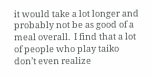it would take a lot longer and probably not be as good of a meal overall.  I find that a lot of people who play taiko don’t even realize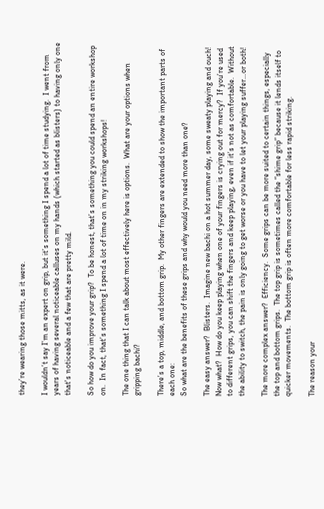they’re wearing those mitts, as it were.

I wouldn’t say I’m an expert on grip, but it’s something I spend a lot of time studying.  I went from years of having several noticeable calluses on my hands (which started as blisters) to having only one that's noticeable and a few that are pretty mild.

So how do you improve your grip?  To be honest, that’s something you could spend an entire workshop on.  In fact, that’s something I spend a lot of time on in my striking workshops!

The one thing that I can talk about most effectively here is options.  What are your options when gripping bachi?

There’s a top, middle, and bottom grip.  My other fingers are extended to show the important parts of each one:
So what are the benefits of these grips and why would you need more than one?

The easy answer?  Blisters.  Imagine new bachi on a hot summer day, some sweaty playing and ouch!  Now what?  How do you keep playing when one of your fingers is crying out for mercy?  If you’re used to different grips, you can shift the fingers and keep playing, even if it’s not as comfortable.  Without the ability to switch, the pain is only going to get worse or you have to let your playing suffer…or both!

The more complex answer?  Efficiency.  Some grips can be more suited to certain things, especially the top and bottom grips.  The top grip is sometimes called the “shime grip” because it lends itself to quicker movements.  The bottom grip is often more comfortable for less rapid striking.

The reason your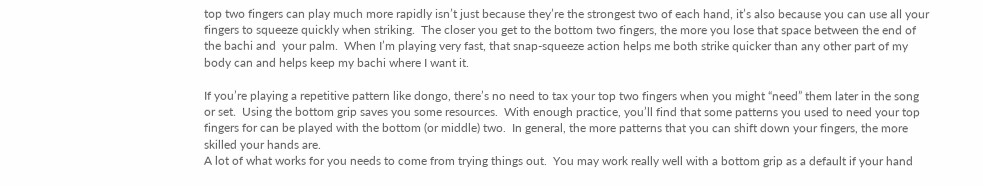top two fingers can play much more rapidly isn’t just because they’re the strongest two of each hand, it’s also because you can use all your fingers to squeeze quickly when striking.  The closer you get to the bottom two fingers, the more you lose that space between the end of the bachi and  your palm.  When I’m playing very fast, that snap-squeeze action helps me both strike quicker than any other part of my body can and helps keep my bachi where I want it.

If you’re playing a repetitive pattern like dongo, there’s no need to tax your top two fingers when you might “need” them later in the song or set.  Using the bottom grip saves you some resources.  With enough practice, you’ll find that some patterns you used to need your top fingers for can be played with the bottom (or middle) two.  In general, the more patterns that you can shift down your fingers, the more skilled your hands are.
A lot of what works for you needs to come from trying things out.  You may work really well with a bottom grip as a default if your hand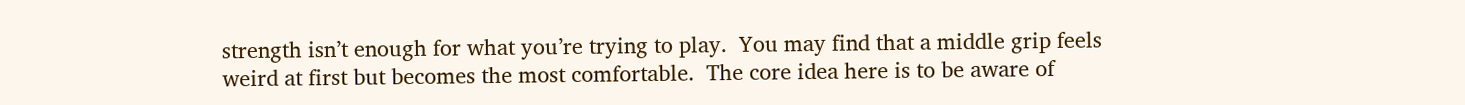strength isn’t enough for what you’re trying to play.  You may find that a middle grip feels weird at first but becomes the most comfortable.  The core idea here is to be aware of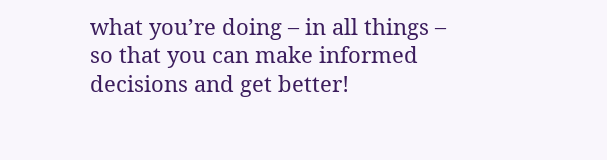what you’re doing – in all things – so that you can make informed decisions and get better!